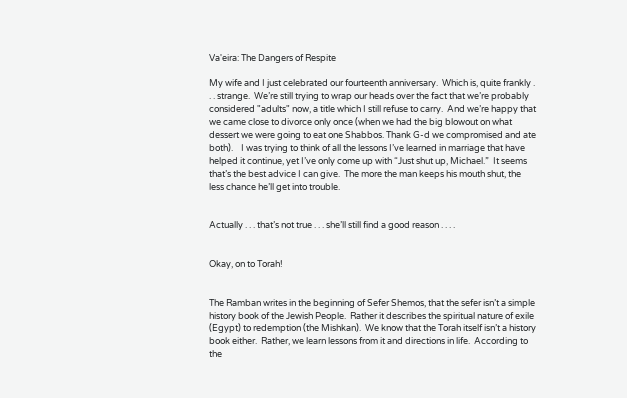Va'eira: The Dangers of Respite

My wife and I just celebrated our fourteenth anniversary.  Which is, quite frankly . . . strange.  We’re still trying to wrap our heads over the fact that we’re probably considered "adults" now, a title which I still refuse to carry.  And we’re happy that we came close to divorce only once (when we had the big blowout on what dessert we were going to eat one Shabbos. Thank G-d we compromised and ate both).    I was trying to think of all the lessons I’ve learned in marriage that have helped it continue, yet I’ve only come up with “Just shut up, Michael.”  It seems that’s the best advice I can give.  The more the man keeps his mouth shut, the less chance he’ll get into trouble.


Actually . . . that’s not true . . . she’ll still find a good reason . . . .


Okay, on to Torah!


The Ramban writes in the beginning of Sefer Shemos, that the sefer isn’t a simple history book of the Jewish People.  Rather it describes the spiritual nature of exile (Egypt) to redemption (the Mishkan).  We know that the Torah itself isn’t a history book either.  Rather, we learn lessons from it and directions in life.  According to the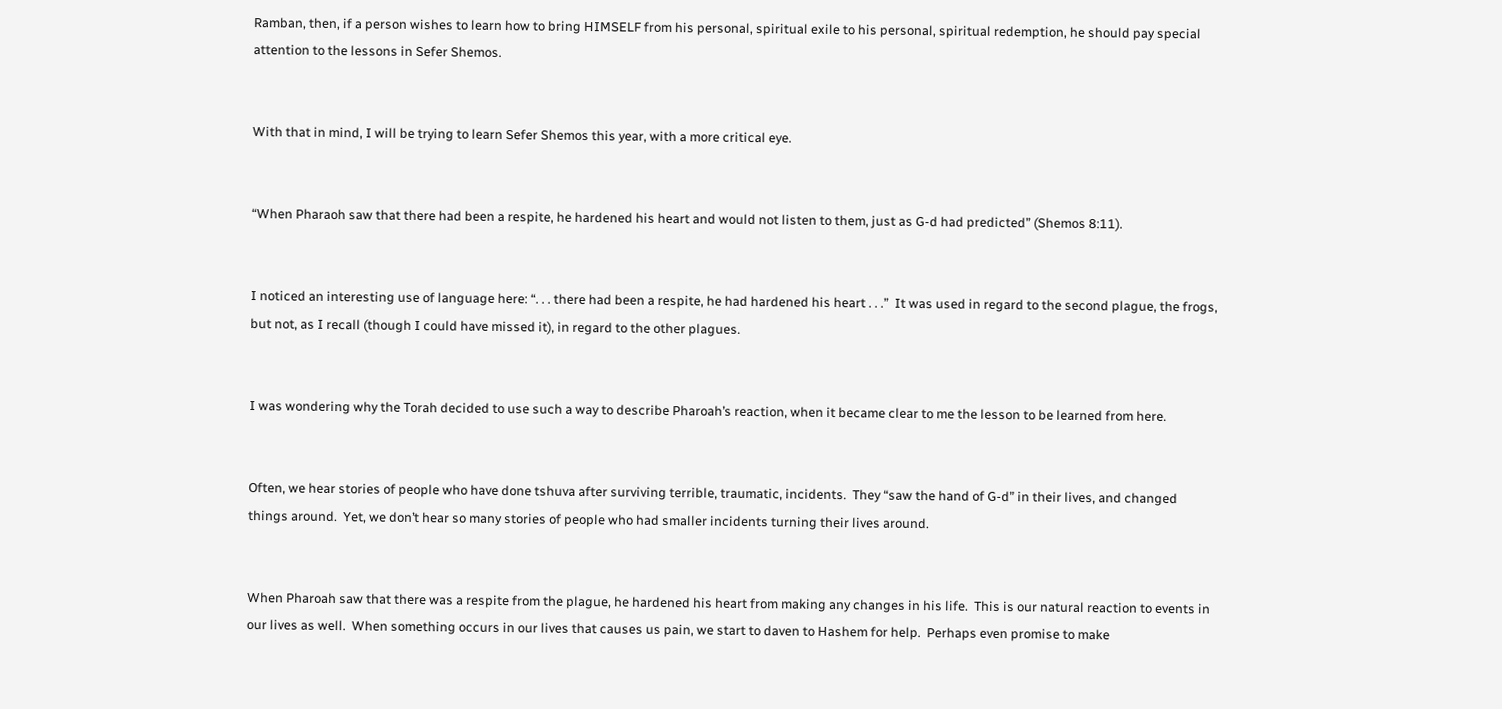Ramban, then, if a person wishes to learn how to bring HIMSELF from his personal, spiritual exile to his personal, spiritual redemption, he should pay special attention to the lessons in Sefer Shemos.


With that in mind, I will be trying to learn Sefer Shemos this year, with a more critical eye.


“When Pharaoh saw that there had been a respite, he hardened his heart and would not listen to them, just as G-d had predicted” (Shemos 8:11).


I noticed an interesting use of language here: “. . . there had been a respite, he had hardened his heart . . .”  It was used in regard to the second plague, the frogs, but not, as I recall (though I could have missed it), in regard to the other plagues.


I was wondering why the Torah decided to use such a way to describe Pharoah’s reaction, when it became clear to me the lesson to be learned from here.


Often, we hear stories of people who have done tshuva after surviving terrible, traumatic, incidents.  They “saw the hand of G-d” in their lives, and changed things around.  Yet, we don’t hear so many stories of people who had smaller incidents turning their lives around.


When Pharoah saw that there was a respite from the plague, he hardened his heart from making any changes in his life.  This is our natural reaction to events in our lives as well.  When something occurs in our lives that causes us pain, we start to daven to Hashem for help.  Perhaps even promise to make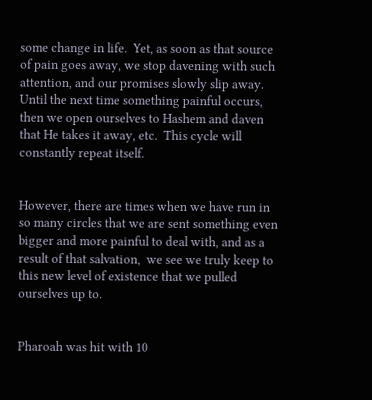some change in life.  Yet, as soon as that source of pain goes away, we stop davening with such attention, and our promises slowly slip away.  Until the next time something painful occurs, then we open ourselves to Hashem and daven that He takes it away, etc.  This cycle will constantly repeat itself.


However, there are times when we have run in so many circles that we are sent something even bigger and more painful to deal with, and as a result of that salvation,  we see we truly keep to this new level of existence that we pulled ourselves up to.


Pharoah was hit with 10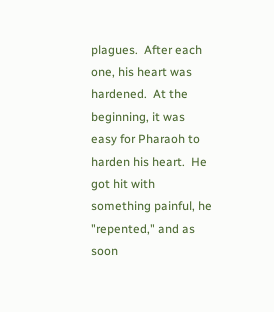plagues.  After each one, his heart was hardened.  At the beginning, it was easy for Pharaoh to harden his heart.  He got hit with something painful, he "repented," and as soon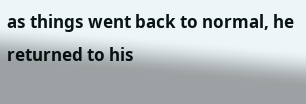as things went back to normal, he returned to his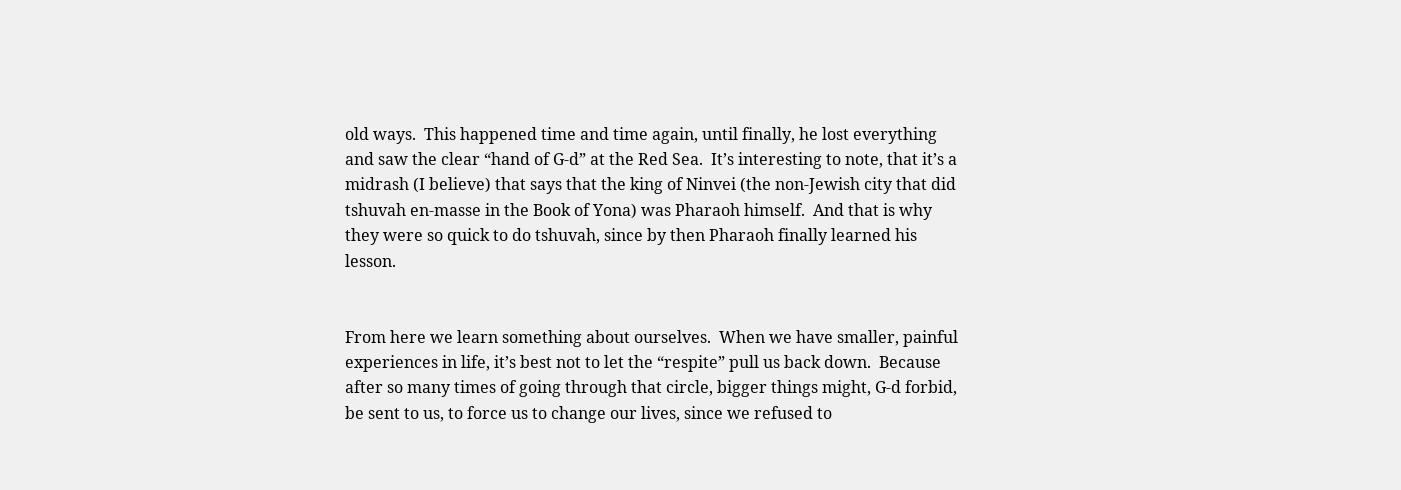old ways.  This happened time and time again, until finally, he lost everything and saw the clear “hand of G-d” at the Red Sea.  It’s interesting to note, that it’s a midrash (I believe) that says that the king of Ninvei (the non-Jewish city that did tshuvah en-masse in the Book of Yona) was Pharaoh himself.  And that is why they were so quick to do tshuvah, since by then Pharaoh finally learned his lesson.


From here we learn something about ourselves.  When we have smaller, painful experiences in life, it’s best not to let the “respite” pull us back down.  Because after so many times of going through that circle, bigger things might, G-d forbid, be sent to us, to force us to change our lives, since we refused to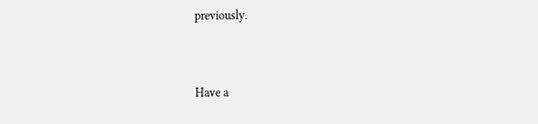previously.


Have a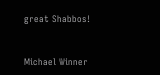great Shabbos!


Michael Winner